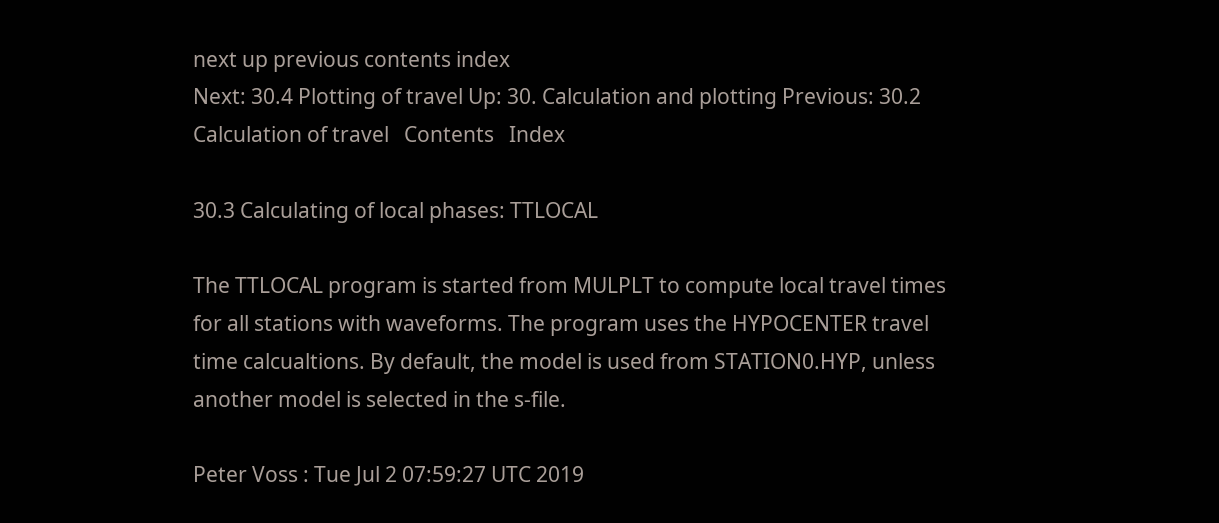next up previous contents index
Next: 30.4 Plotting of travel Up: 30. Calculation and plotting Previous: 30.2 Calculation of travel   Contents   Index

30.3 Calculating of local phases: TTLOCAL

The TTLOCAL program is started from MULPLT to compute local travel times for all stations with waveforms. The program uses the HYPOCENTER travel time calcualtions. By default, the model is used from STATION0.HYP, unless another model is selected in the s-file.

Peter Voss : Tue Jul 2 07:59:27 UTC 2019